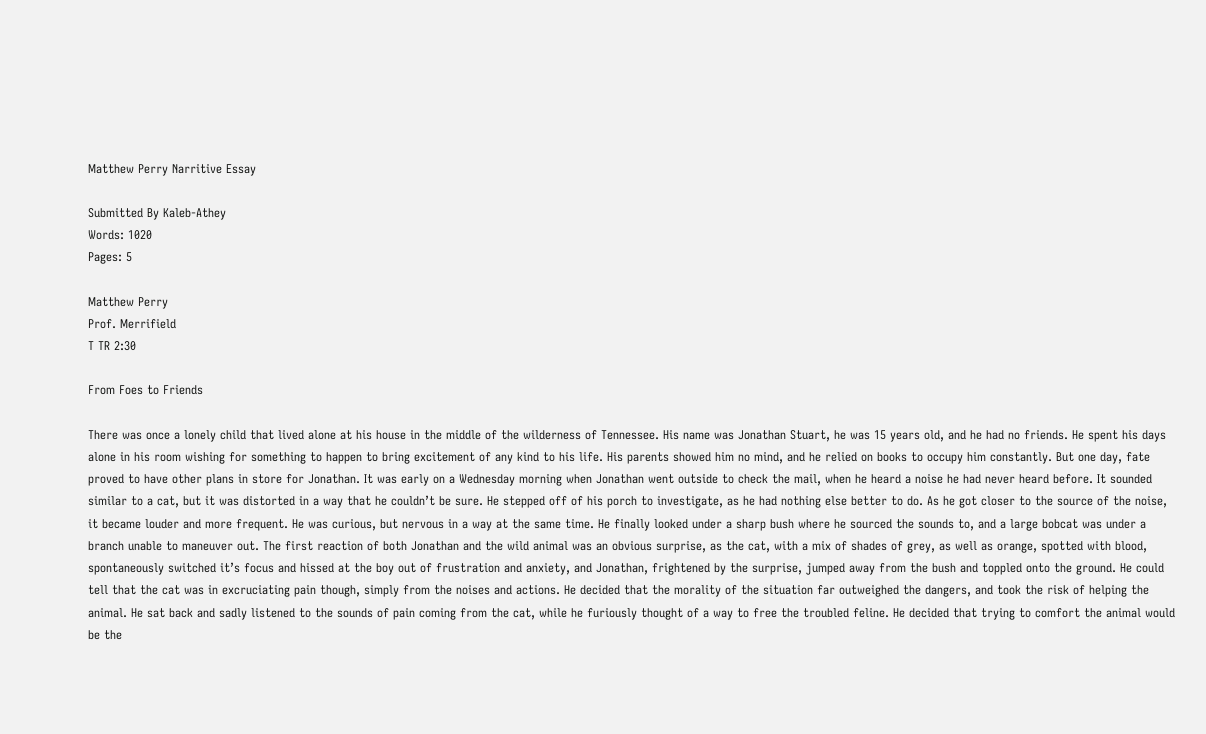Matthew Perry Narritive Essay

Submitted By Kaleb-Athey
Words: 1020
Pages: 5

Matthew Perry
Prof. Merrifield
T TR 2:30

From Foes to Friends

There was once a lonely child that lived alone at his house in the middle of the wilderness of Tennessee. His name was Jonathan Stuart, he was 15 years old, and he had no friends. He spent his days alone in his room wishing for something to happen to bring excitement of any kind to his life. His parents showed him no mind, and he relied on books to occupy him constantly. But one day, fate proved to have other plans in store for Jonathan. It was early on a Wednesday morning when Jonathan went outside to check the mail, when he heard a noise he had never heard before. It sounded similar to a cat, but it was distorted in a way that he couldn’t be sure. He stepped off of his porch to investigate, as he had nothing else better to do. As he got closer to the source of the noise, it became louder and more frequent. He was curious, but nervous in a way at the same time. He finally looked under a sharp bush where he sourced the sounds to, and a large bobcat was under a branch unable to maneuver out. The first reaction of both Jonathan and the wild animal was an obvious surprise, as the cat, with a mix of shades of grey, as well as orange, spotted with blood, spontaneously switched it’s focus and hissed at the boy out of frustration and anxiety, and Jonathan, frightened by the surprise, jumped away from the bush and toppled onto the ground. He could tell that the cat was in excruciating pain though, simply from the noises and actions. He decided that the morality of the situation far outweighed the dangers, and took the risk of helping the animal. He sat back and sadly listened to the sounds of pain coming from the cat, while he furiously thought of a way to free the troubled feline. He decided that trying to comfort the animal would be the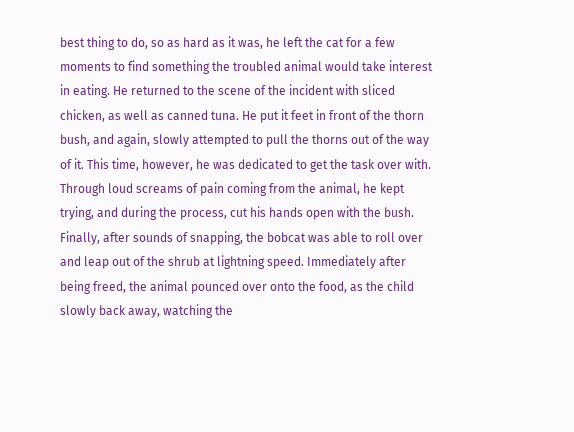best thing to do, so as hard as it was, he left the cat for a few moments to find something the troubled animal would take interest in eating. He returned to the scene of the incident with sliced chicken, as well as canned tuna. He put it feet in front of the thorn bush, and again, slowly attempted to pull the thorns out of the way of it. This time, however, he was dedicated to get the task over with. Through loud screams of pain coming from the animal, he kept trying, and during the process, cut his hands open with the bush. Finally, after sounds of snapping, the bobcat was able to roll over and leap out of the shrub at lightning speed. Immediately after being freed, the animal pounced over onto the food, as the child slowly back away, watching the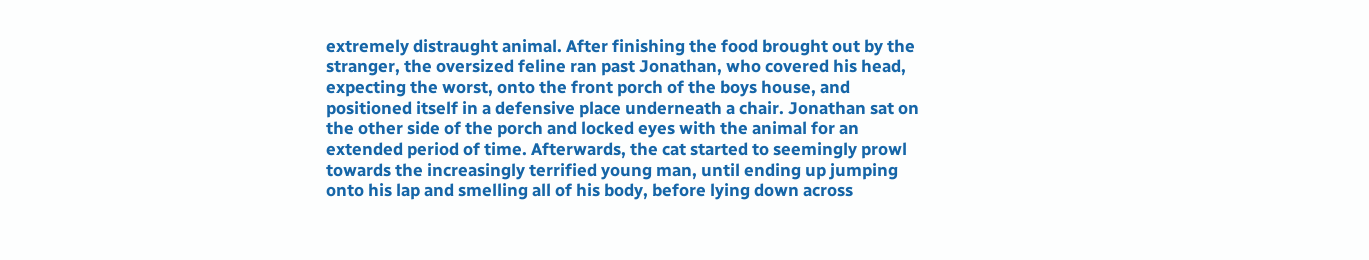extremely distraught animal. After finishing the food brought out by the stranger, the oversized feline ran past Jonathan, who covered his head, expecting the worst, onto the front porch of the boys house, and positioned itself in a defensive place underneath a chair. Jonathan sat on the other side of the porch and locked eyes with the animal for an extended period of time. Afterwards, the cat started to seemingly prowl towards the increasingly terrified young man, until ending up jumping onto his lap and smelling all of his body, before lying down across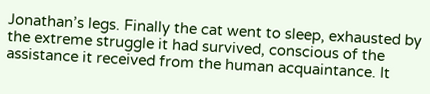Jonathan’s legs. Finally the cat went to sleep, exhausted by the extreme struggle it had survived, conscious of the assistance it received from the human acquaintance. It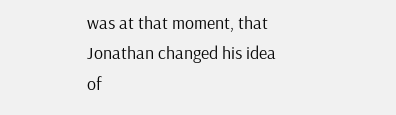was at that moment, that Jonathan changed his idea of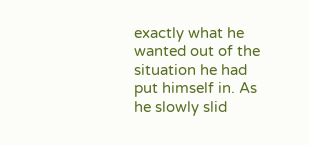exactly what he wanted out of the situation he had put himself in. As he slowly slid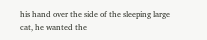his hand over the side of the sleeping large cat, he wanted the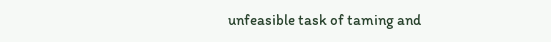unfeasible task of taming and